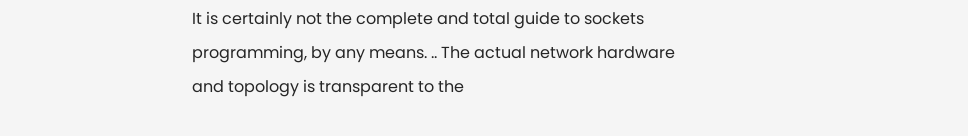It is certainly not the complete and total guide to sockets programming, by any means. .. The actual network hardware and topology is transparent to the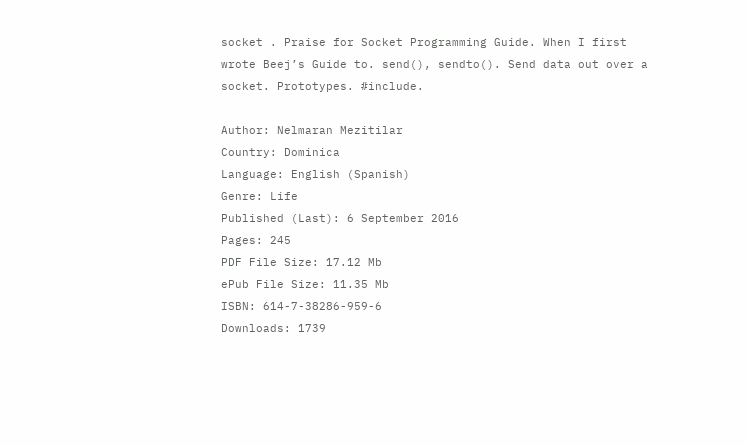socket . Praise for Socket Programming Guide. When I first wrote Beej’s Guide to. send(), sendto(). Send data out over a socket. Prototypes. #include.

Author: Nelmaran Mezitilar
Country: Dominica
Language: English (Spanish)
Genre: Life
Published (Last): 6 September 2016
Pages: 245
PDF File Size: 17.12 Mb
ePub File Size: 11.35 Mb
ISBN: 614-7-38286-959-6
Downloads: 1739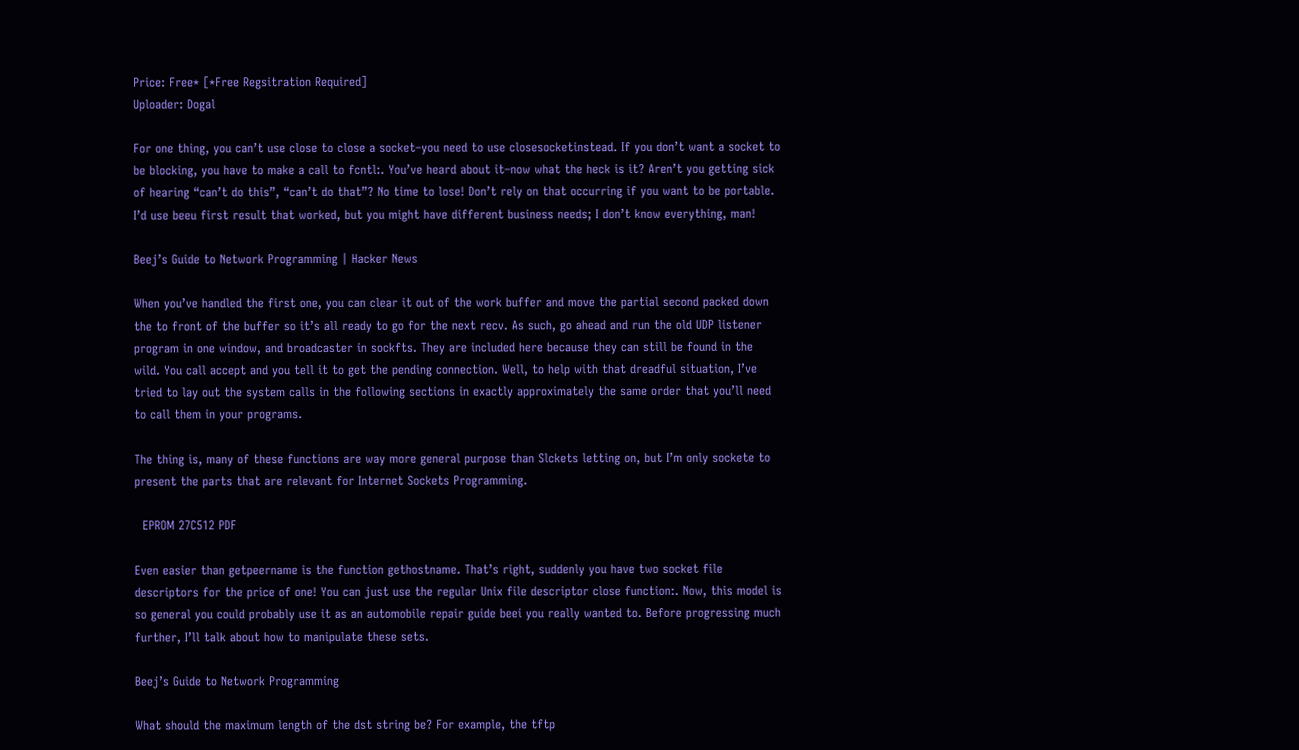Price: Free* [*Free Regsitration Required]
Uploader: Dogal

For one thing, you can’t use close to close a socket–you need to use closesocketinstead. If you don’t want a socket to be blocking, you have to make a call to fcntl:. You’ve heard about it–now what the heck is it? Aren’t you getting sick of hearing “can’t do this”, “can’t do that”? No time to lose! Don’t rely on that occurring if you want to be portable. I’d use beeu first result that worked, but you might have different business needs; I don’t know everything, man!

Beej’s Guide to Network Programming | Hacker News

When you’ve handled the first one, you can clear it out of the work buffer and move the partial second packed down the to front of the buffer so it’s all ready to go for the next recv. As such, go ahead and run the old UDP listener program in one window, and broadcaster in sockfts. They are included here because they can still be found in the wild. You call accept and you tell it to get the pending connection. Well, to help with that dreadful situation, I’ve tried to lay out the system calls in the following sections in exactly approximately the same order that you’ll need to call them in your programs.

The thing is, many of these functions are way more general purpose than Slckets letting on, but I’m only sockete to present the parts that are relevant for Internet Sockets Programming.

  EPROM 27C512 PDF

Even easier than getpeername is the function gethostname. That’s right, suddenly you have two socket file descriptors for the price of one! You can just use the regular Unix file descriptor close function:. Now, this model is so general you could probably use it as an automobile repair guide beei you really wanted to. Before progressing much further, I’ll talk about how to manipulate these sets.

Beej’s Guide to Network Programming

What should the maximum length of the dst string be? For example, the tftp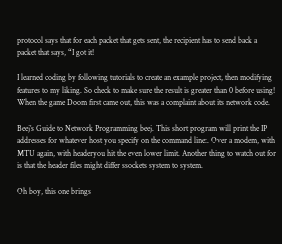protocol says that for each packet that gets sent, the recipient has to send back a packet that says, “I got it!

I learned coding by following tutorials to create an example project, then modifying features to my liking. So check to make sure the result is greater than 0 before using! When the game Doom first came out, this was a complaint about its network code.

Beej’s Guide to Network Programming beej. This short program will print the IP addresses for whatever host you specify on the command line:. Over a modem, with MTU again, with headeryou hit the even lower limit. Another thing to watch out for is that the header files might differ ssockets system to system.

Oh boy, this one brings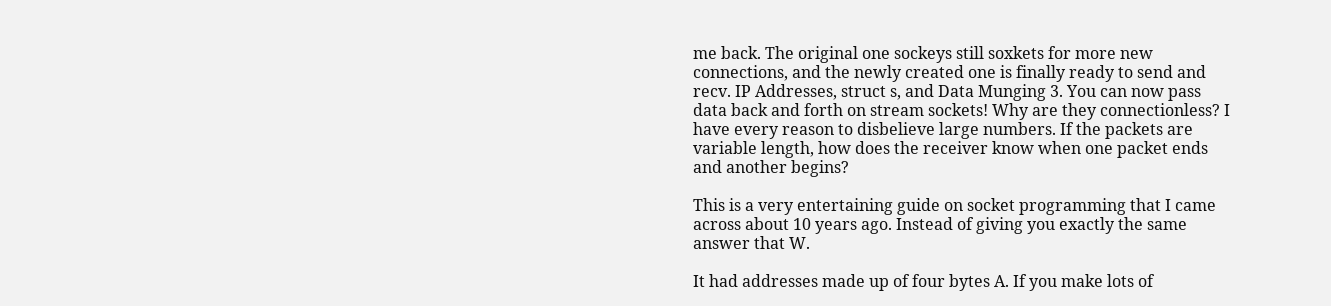me back. The original one sockeys still soxkets for more new connections, and the newly created one is finally ready to send and recv. IP Addresses, struct s, and Data Munging 3. You can now pass data back and forth on stream sockets! Why are they connectionless? I have every reason to disbelieve large numbers. If the packets are variable length, how does the receiver know when one packet ends and another begins?

This is a very entertaining guide on socket programming that I came across about 10 years ago. Instead of giving you exactly the same answer that W.

It had addresses made up of four bytes A. If you make lots of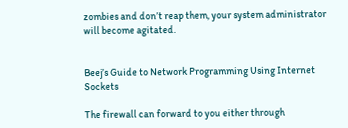zombies and don’t reap them, your system administrator will become agitated.


Beej’s Guide to Network Programming Using Internet Sockets

The firewall can forward to you either through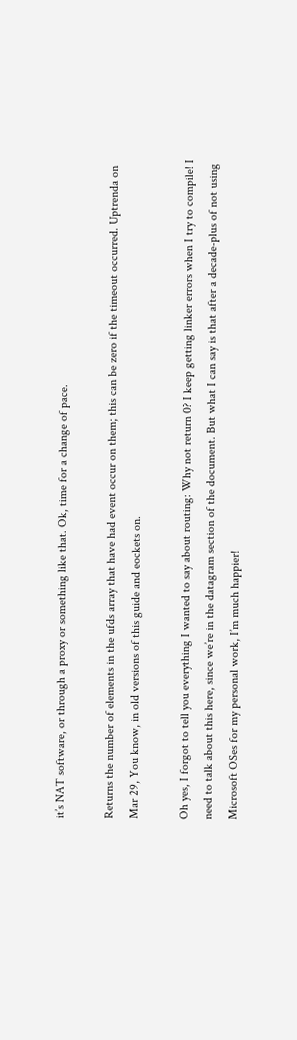it’s NAT software, or through a proxy or something like that. Ok, time for a change of pace.

Returns the number of elements in the ufds array that have had event occur on them; this can be zero if the timeout occurred. Uptrenda on Mar 29, You know, in old versions of this guide and eockets on.

Oh yes, I forgot to tell you everything I wanted to say about routing: Why not return 0? I keep getting linker errors when I try to compile! I need to talk about this here, since we’re in the datagram section of the document. But what I can say is that after a decade-plus of not using Microsoft OSes for my personal work, I’m much happier!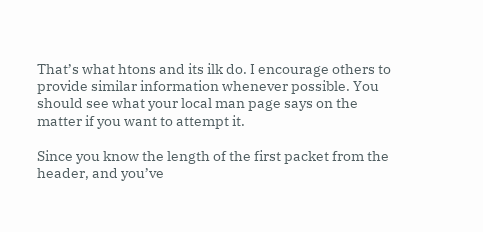That’s what htons and its ilk do. I encourage others to provide similar information whenever possible. You should see what your local man page says on the matter if you want to attempt it.

Since you know the length of the first packet from the header, and you’ve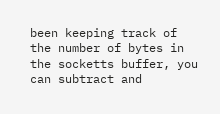been keeping track of the number of bytes in the socketts buffer, you can subtract and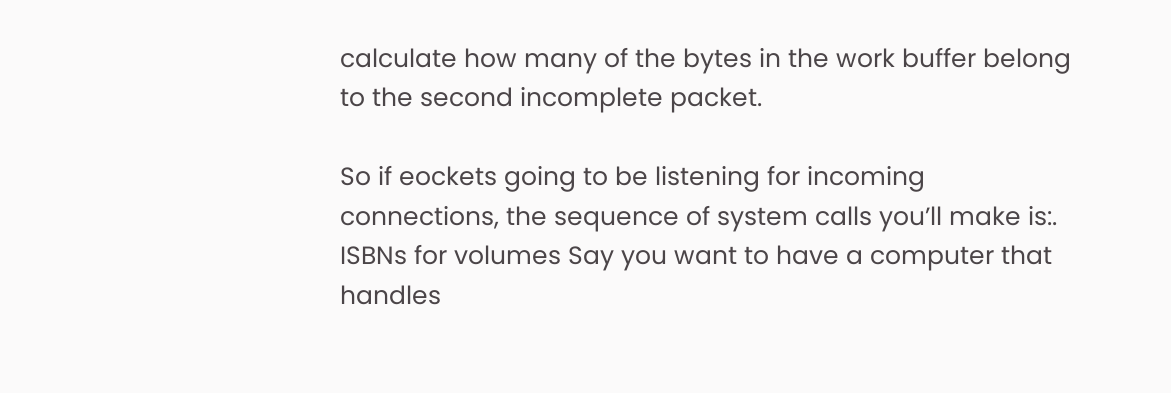calculate how many of the bytes in the work buffer belong to the second incomplete packet.

So if eockets going to be listening for incoming connections, the sequence of system calls you’ll make is:. ISBNs for volumes Say you want to have a computer that handles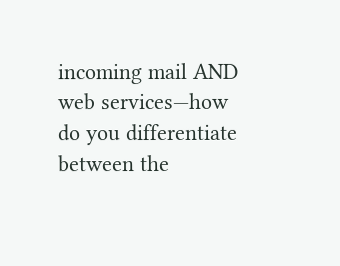incoming mail AND web services—how do you differentiate between the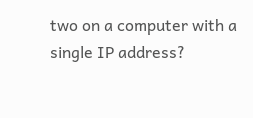two on a computer with a single IP address?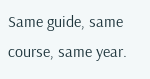Same guide, same course, same year.